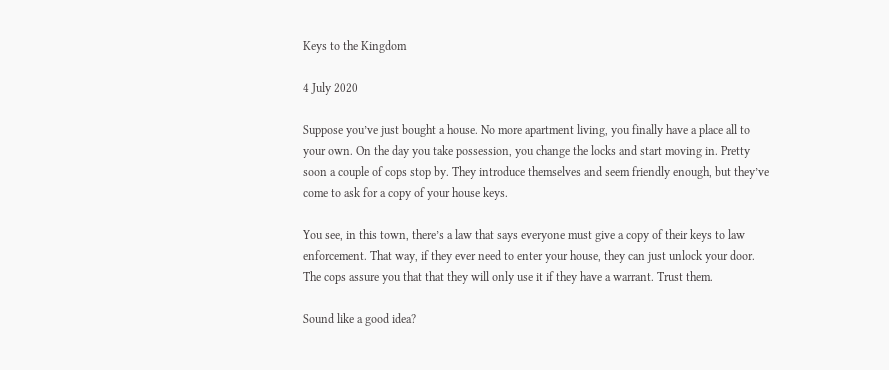Keys to the Kingdom

4 July 2020

Suppose you’ve just bought a house. No more apartment living, you finally have a place all to your own. On the day you take possession, you change the locks and start moving in. Pretty soon a couple of cops stop by. They introduce themselves and seem friendly enough, but they’ve come to ask for a copy of your house keys.

You see, in this town, there’s a law that says everyone must give a copy of their keys to law enforcement. That way, if they ever need to enter your house, they can just unlock your door. The cops assure you that that they will only use it if they have a warrant. Trust them.

Sound like a good idea?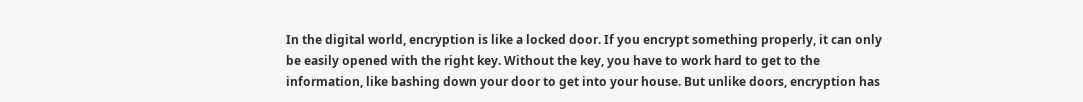In the digital world, encryption is like a locked door. If you encrypt something properly, it can only be easily opened with the right key. Without the key, you have to work hard to get to the information, like bashing down your door to get into your house. But unlike doors, encryption has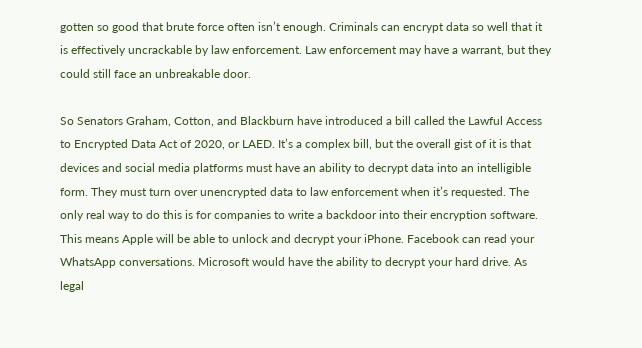gotten so good that brute force often isn’t enough. Criminals can encrypt data so well that it is effectively uncrackable by law enforcement. Law enforcement may have a warrant, but they could still face an unbreakable door.

So Senators Graham, Cotton, and Blackburn have introduced a bill called the Lawful Access to Encrypted Data Act of 2020, or LAED. It’s a complex bill, but the overall gist of it is that devices and social media platforms must have an ability to decrypt data into an intelligible form. They must turn over unencrypted data to law enforcement when it’s requested. The only real way to do this is for companies to write a backdoor into their encryption software. This means Apple will be able to unlock and decrypt your iPhone. Facebook can read your WhatsApp conversations. Microsoft would have the ability to decrypt your hard drive. As legal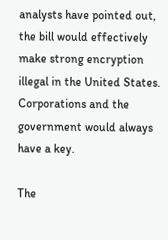analysts have pointed out, the bill would effectively make strong encryption illegal in the United States. Corporations and the government would always have a key.

The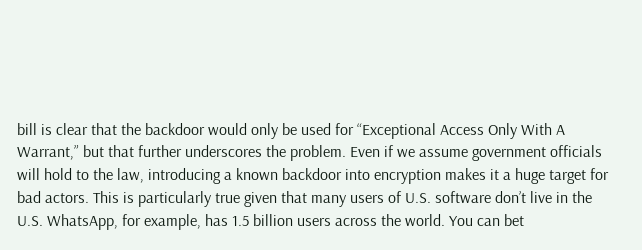bill is clear that the backdoor would only be used for “Exceptional Access Only With A Warrant,” but that further underscores the problem. Even if we assume government officials will hold to the law, introducing a known backdoor into encryption makes it a huge target for bad actors. This is particularly true given that many users of U.S. software don’t live in the U.S. WhatsApp, for example, has 1.5 billion users across the world. You can bet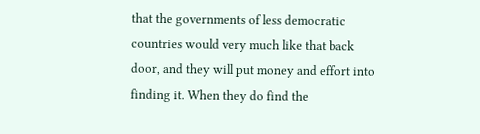that the governments of less democratic countries would very much like that back door, and they will put money and effort into finding it. When they do find the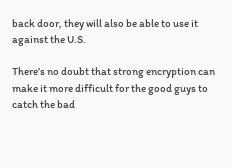back door, they will also be able to use it against the U.S.

There’s no doubt that strong encryption can make it more difficult for the good guys to catch the bad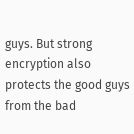guys. But strong encryption also protects the good guys from the bad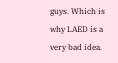guys. Which is why LAED is a very bad idea.